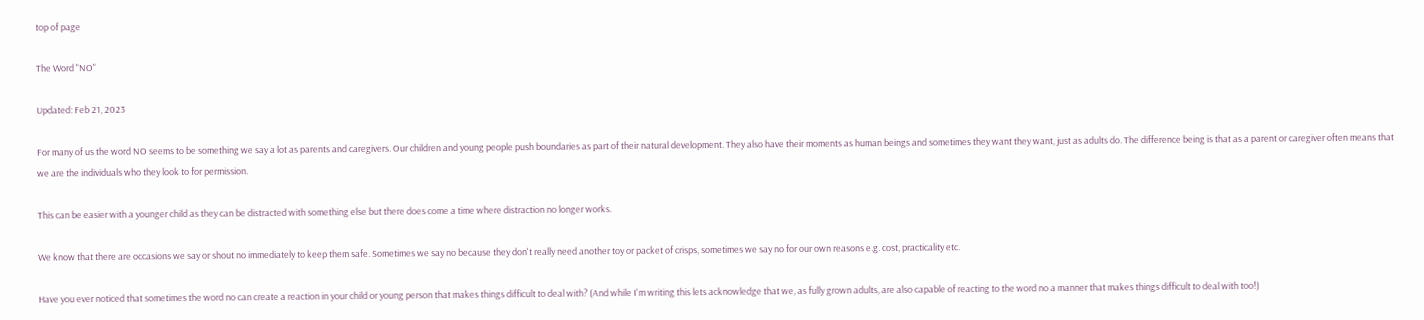top of page

The Word "NO"

Updated: Feb 21, 2023

For many of us the word NO seems to be something we say a lot as parents and caregivers. Our children and young people push boundaries as part of their natural development. They also have their moments as human beings and sometimes they want they want, just as adults do. The difference being is that as a parent or caregiver often means that we are the individuals who they look to for permission.

This can be easier with a younger child as they can be distracted with something else but there does come a time where distraction no longer works.

We know that there are occasions we say or shout no immediately to keep them safe. Sometimes we say no because they don't really need another toy or packet of crisps, sometimes we say no for our own reasons e.g. cost, practicality etc.

Have you ever noticed that sometimes the word no can create a reaction in your child or young person that makes things difficult to deal with? (And while I'm writing this lets acknowledge that we, as fully grown adults, are also capable of reacting to the word no a manner that makes things difficult to deal with too!)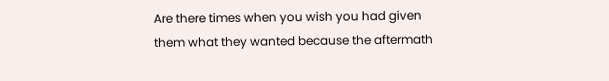Are there times when you wish you had given them what they wanted because the aftermath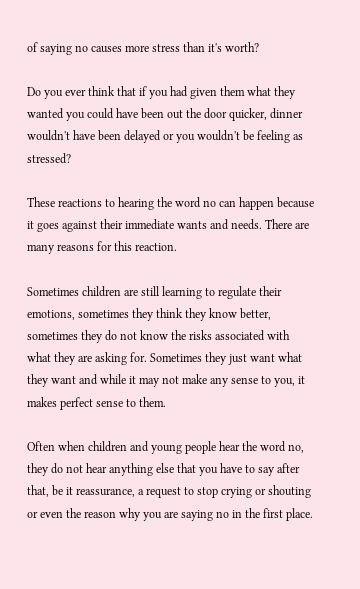of saying no causes more stress than it's worth?

Do you ever think that if you had given them what they wanted you could have been out the door quicker, dinner wouldn't have been delayed or you wouldn't be feeling as stressed?

These reactions to hearing the word no can happen because it goes against their immediate wants and needs. There are many reasons for this reaction.

Sometimes children are still learning to regulate their emotions, sometimes they think they know better, sometimes they do not know the risks associated with what they are asking for. Sometimes they just want what they want and while it may not make any sense to you, it makes perfect sense to them.

Often when children and young people hear the word no, they do not hear anything else that you have to say after that, be it reassurance, a request to stop crying or shouting or even the reason why you are saying no in the first place.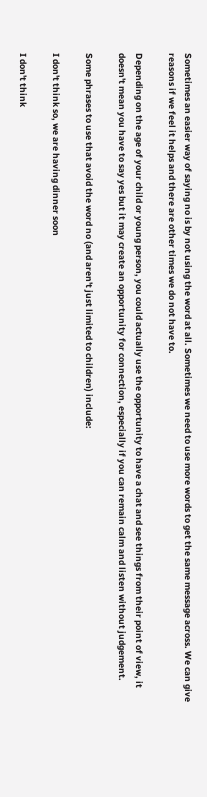Sometimes an easier way of saying no is by not using the word at all. Sometimes we need to use more words to get the same message across. We can give reasons if we feel it helps and there are other times we do not have to.

Depending on the age of your child or young person, you could actually use the opportunity to have a chat and see things from their point of view, it doesn't mean you have to say yes but it may create an opportunity for connection, especially if you can remain calm and listen without judgement.

Some phrases to use that avoid the word no (and aren't just limited to children) include:

I don't think so, we are having dinner soon

I don't think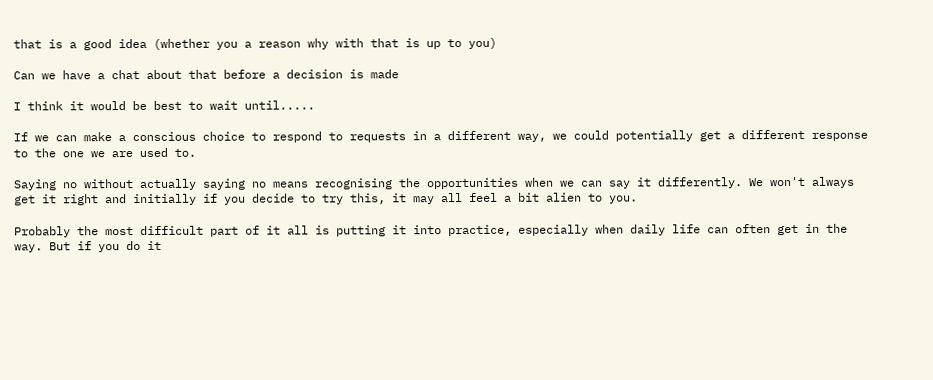that is a good idea (whether you a reason why with that is up to you)

Can we have a chat about that before a decision is made

I think it would be best to wait until.....

If we can make a conscious choice to respond to requests in a different way, we could potentially get a different response to the one we are used to.

Saying no without actually saying no means recognising the opportunities when we can say it differently. We won't always get it right and initially if you decide to try this, it may all feel a bit alien to you.

Probably the most difficult part of it all is putting it into practice, especially when daily life can often get in the way. But if you do it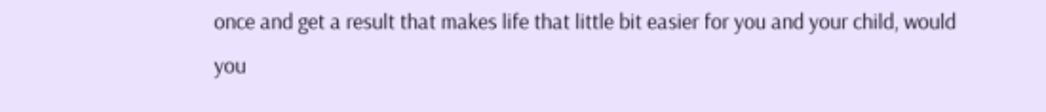once and get a result that makes life that little bit easier for you and your child, would you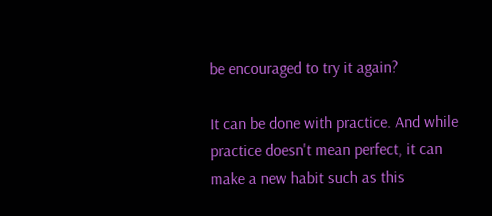be encouraged to try it again?

It can be done with practice. And while practice doesn't mean perfect, it can make a new habit such as this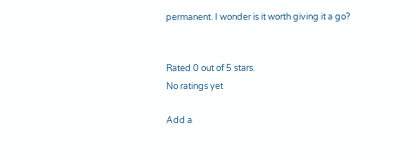permanent. I wonder is it worth giving it a go?


Rated 0 out of 5 stars.
No ratings yet

Add a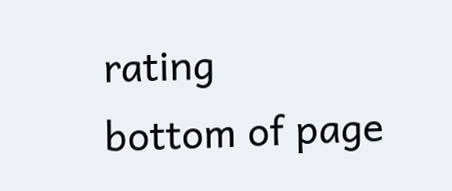rating
bottom of page